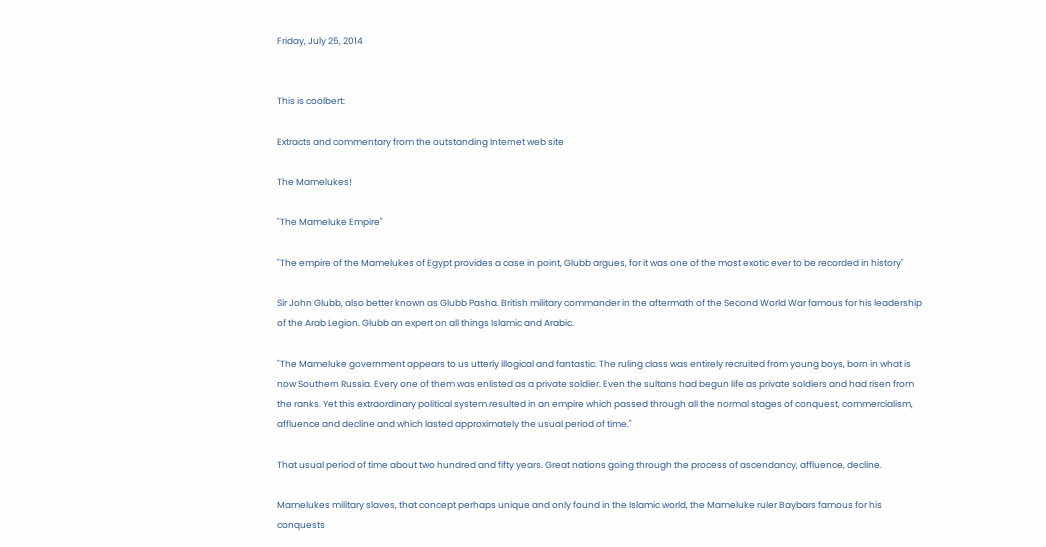Friday, July 25, 2014


This is coolbert:

Extracts and commentary from the outstanding Internet web site

The Mamelukes!

"The Mameluke Empire"

"The empire of the Mamelukes of Egypt provides a case in point, Glubb argues, for it was one of the most exotic ever to be recorded in history"

Sir John Glubb, also better known as Glubb Pasha. British military commander in the aftermath of the Second World War famous for his leadership of the Arab Legion. Glubb an expert on all things Islamic and Arabic.

"The Mameluke government appears to us utterly illogical and fantastic. The ruling class was entirely recruited from young boys, born in what is now Southern Russia. Every one of them was enlisted as a private soldier. Even the sultans had begun life as private soldiers and had risen from the ranks. Yet this extraordinary political system resulted in an empire which passed through all the normal stages of conquest, commercialism, affluence and decline and which lasted approximately the usual period of time."

That usual period of time about two hundred and fifty years. Great nations going through the process of ascendancy, affluence, decline.

Mamelukes military slaves, that concept perhaps unique and only found in the Islamic world, the Mameluke ruler Baybars famous for his conquests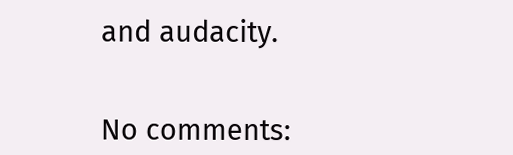and audacity.


No comments: